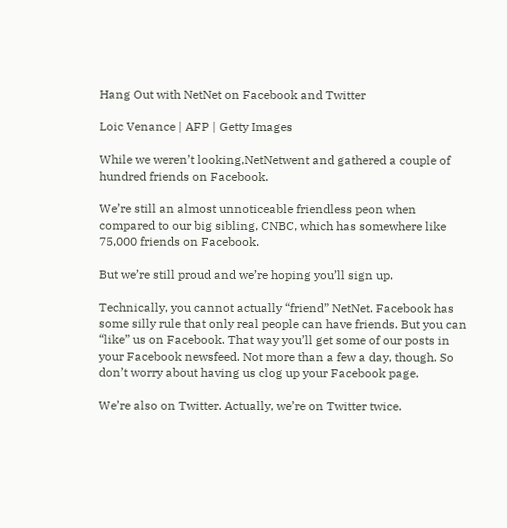Hang Out with NetNet on Facebook and Twitter

Loic Venance | AFP | Getty Images

While we weren’t looking,NetNetwent and gathered a couple of hundred friends on Facebook.

We’re still an almost unnoticeable friendless peon when compared to our big sibling, CNBC, which has somewhere like 75,000 friends on Facebook.

But we’re still proud and we’re hoping you’ll sign up.

Technically, you cannot actually “friend” NetNet. Facebook has some silly rule that only real people can have friends. But you can “like” us on Facebook. That way you’ll get some of our posts in your Facebook newsfeed. Not more than a few a day, though. So don’t worry about having us clog up your Facebook page.

We’re also on Twitter. Actually, we’re on Twitter twice.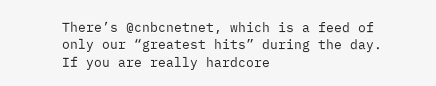There’s @cnbcnetnet, which is a feed of only our “greatest hits” during the day. If you are really hardcore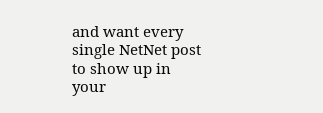and want every single NetNet post to show up in your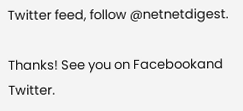Twitter feed, follow @netnetdigest.

Thanks! See you on Facebookand Twitter.